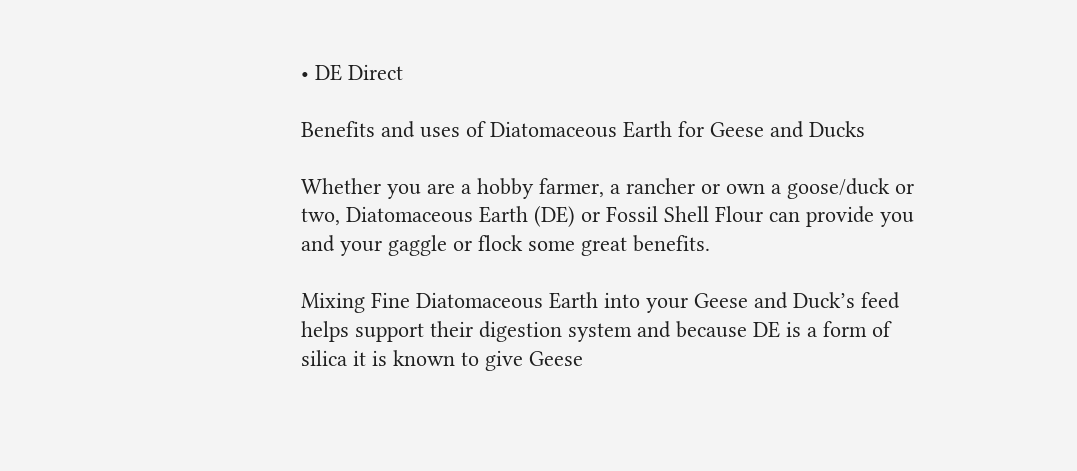• DE Direct

Benefits and uses of Diatomaceous Earth for Geese and Ducks

Whether you are a hobby farmer, a rancher or own a goose/duck or two, Diatomaceous Earth (DE) or Fossil Shell Flour can provide you and your gaggle or flock some great benefits.

Mixing Fine Diatomaceous Earth into your Geese and Duck’s feed helps support their digestion system and because DE is a form of silica it is known to give Geese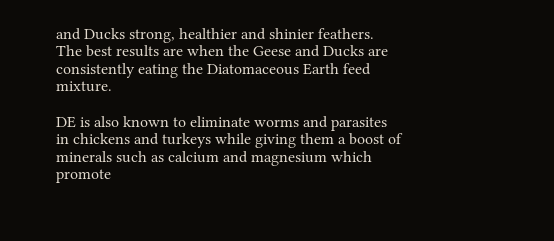and Ducks strong, healthier and shinier feathers. The best results are when the Geese and Ducks are consistently eating the Diatomaceous Earth feed mixture.

DE is also known to eliminate worms and parasites in chickens and turkeys while giving them a boost of minerals such as calcium and magnesium which promote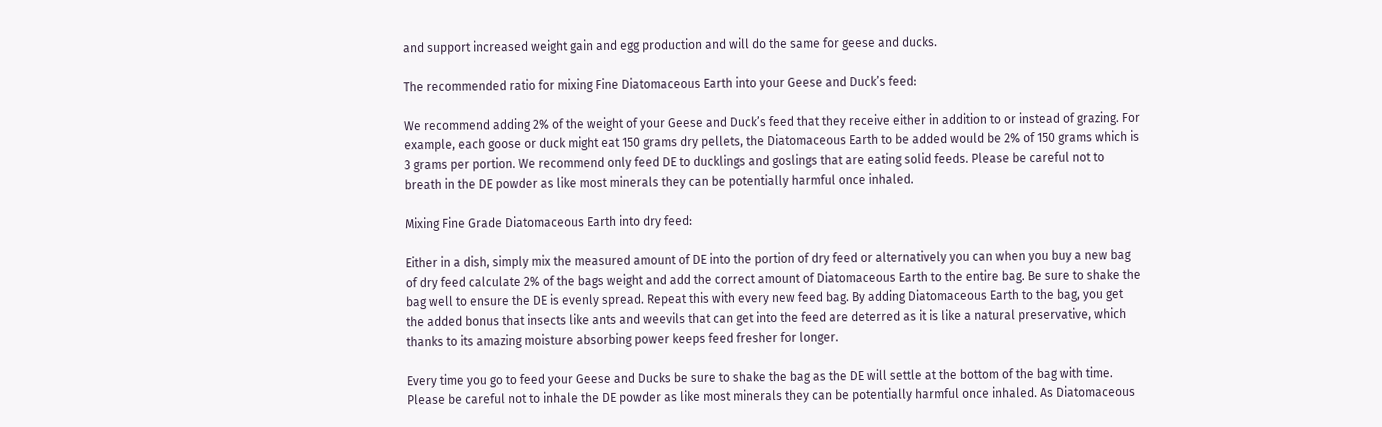and support increased weight gain and egg production and will do the same for geese and ducks.

The recommended ratio for mixing Fine Diatomaceous Earth into your Geese and Duck’s feed:

We recommend adding 2% of the weight of your Geese and Duck’s feed that they receive either in addition to or instead of grazing. For example, each goose or duck might eat 150 grams dry pellets, the Diatomaceous Earth to be added would be 2% of 150 grams which is 3 grams per portion. We recommend only feed DE to ducklings and goslings that are eating solid feeds. Please be careful not to breath in the DE powder as like most minerals they can be potentially harmful once inhaled.

Mixing Fine Grade Diatomaceous Earth into dry feed:

Either in a dish, simply mix the measured amount of DE into the portion of dry feed or alternatively you can when you buy a new bag of dry feed calculate 2% of the bags weight and add the correct amount of Diatomaceous Earth to the entire bag. Be sure to shake the bag well to ensure the DE is evenly spread. Repeat this with every new feed bag. By adding Diatomaceous Earth to the bag, you get the added bonus that insects like ants and weevils that can get into the feed are deterred as it is like a natural preservative, which thanks to its amazing moisture absorbing power keeps feed fresher for longer.

Every time you go to feed your Geese and Ducks be sure to shake the bag as the DE will settle at the bottom of the bag with time. Please be careful not to inhale the DE powder as like most minerals they can be potentially harmful once inhaled. As Diatomaceous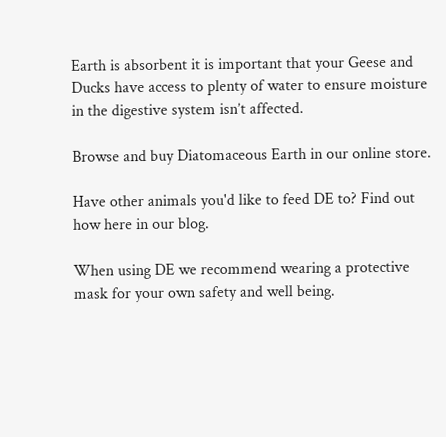Earth is absorbent it is important that your Geese and Ducks have access to plenty of water to ensure moisture in the digestive system isn’t affected.

Browse and buy Diatomaceous Earth in our online store.

Have other animals you'd like to feed DE to? Find out how here in our blog.

When using DE we recommend wearing a protective mask for your own safety and well being.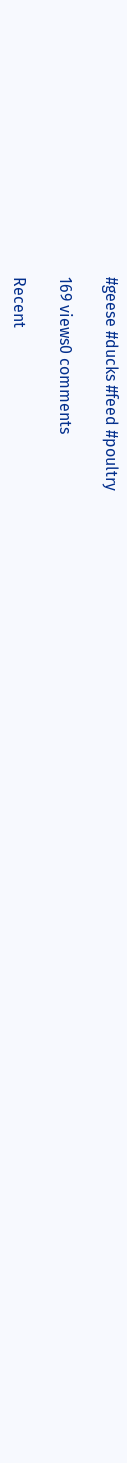#geese #ducks #feed #poultry

169 views0 comments

Recent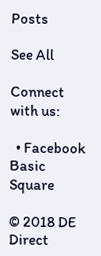Posts

See All

Connect with us:

  • Facebook Basic Square

© 2018 DE Direct